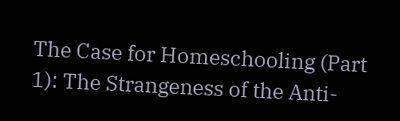The Case for Homeschooling (Part 1): The Strangeness of the Anti-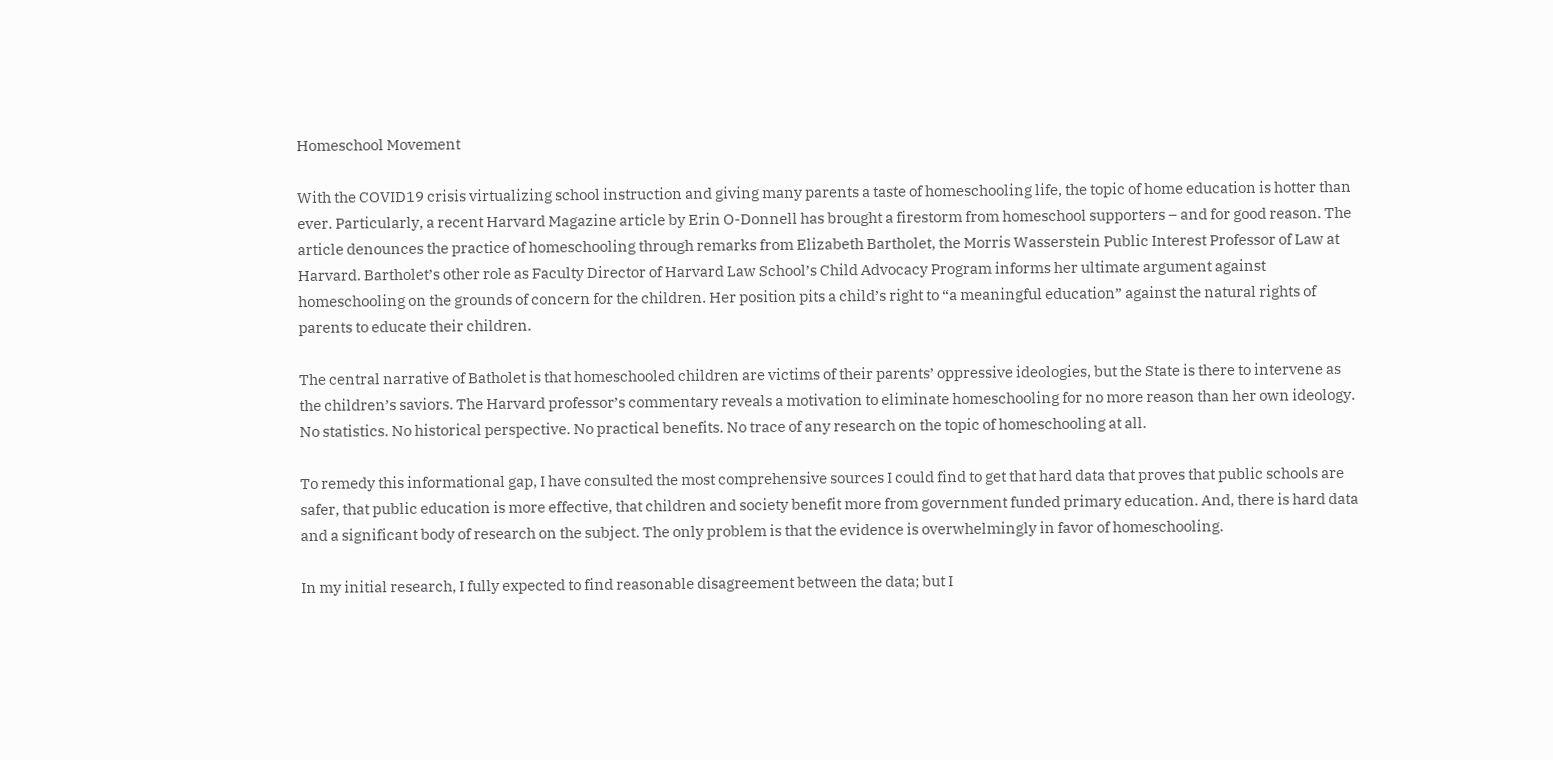Homeschool Movement

With the COVID19 crisis virtualizing school instruction and giving many parents a taste of homeschooling life, the topic of home education is hotter than ever. Particularly, a recent Harvard Magazine article by Erin O-Donnell has brought a firestorm from homeschool supporters – and for good reason. The article denounces the practice of homeschooling through remarks from Elizabeth Bartholet, the Morris Wasserstein Public Interest Professor of Law at Harvard. Bartholet’s other role as Faculty Director of Harvard Law School’s Child Advocacy Program informs her ultimate argument against homeschooling on the grounds of concern for the children. Her position pits a child’s right to “a meaningful education” against the natural rights of parents to educate their children.

The central narrative of Batholet is that homeschooled children are victims of their parents’ oppressive ideologies, but the State is there to intervene as the children’s saviors. The Harvard professor’s commentary reveals a motivation to eliminate homeschooling for no more reason than her own ideology. No statistics. No historical perspective. No practical benefits. No trace of any research on the topic of homeschooling at all.

To remedy this informational gap, I have consulted the most comprehensive sources I could find to get that hard data that proves that public schools are safer, that public education is more effective, that children and society benefit more from government funded primary education. And, there is hard data and a significant body of research on the subject. The only problem is that the evidence is overwhelmingly in favor of homeschooling.

In my initial research, I fully expected to find reasonable disagreement between the data; but I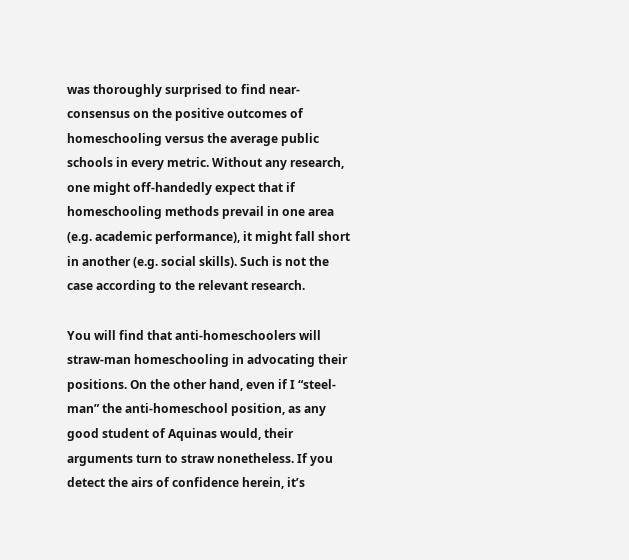was thoroughly surprised to find near-consensus on the positive outcomes of homeschooling versus the average public schools in every metric. Without any research, one might off-handedly expect that if homeschooling methods prevail in one area (e.g. academic performance), it might fall short in another (e.g. social skills). Such is not the case according to the relevant research.

You will find that anti-homeschoolers will straw-man homeschooling in advocating their positions. On the other hand, even if I “steel-man” the anti-homeschool position, as any good student of Aquinas would, their arguments turn to straw nonetheless. If you detect the airs of confidence herein, it’s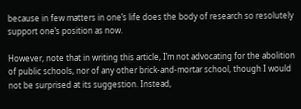because in few matters in one’s life does the body of research so resolutely support one’s position as now.

However, note that in writing this article, I’m not advocating for the abolition of public schools, nor of any other brick-and-mortar school, though I would not be surprised at its suggestion. Instead,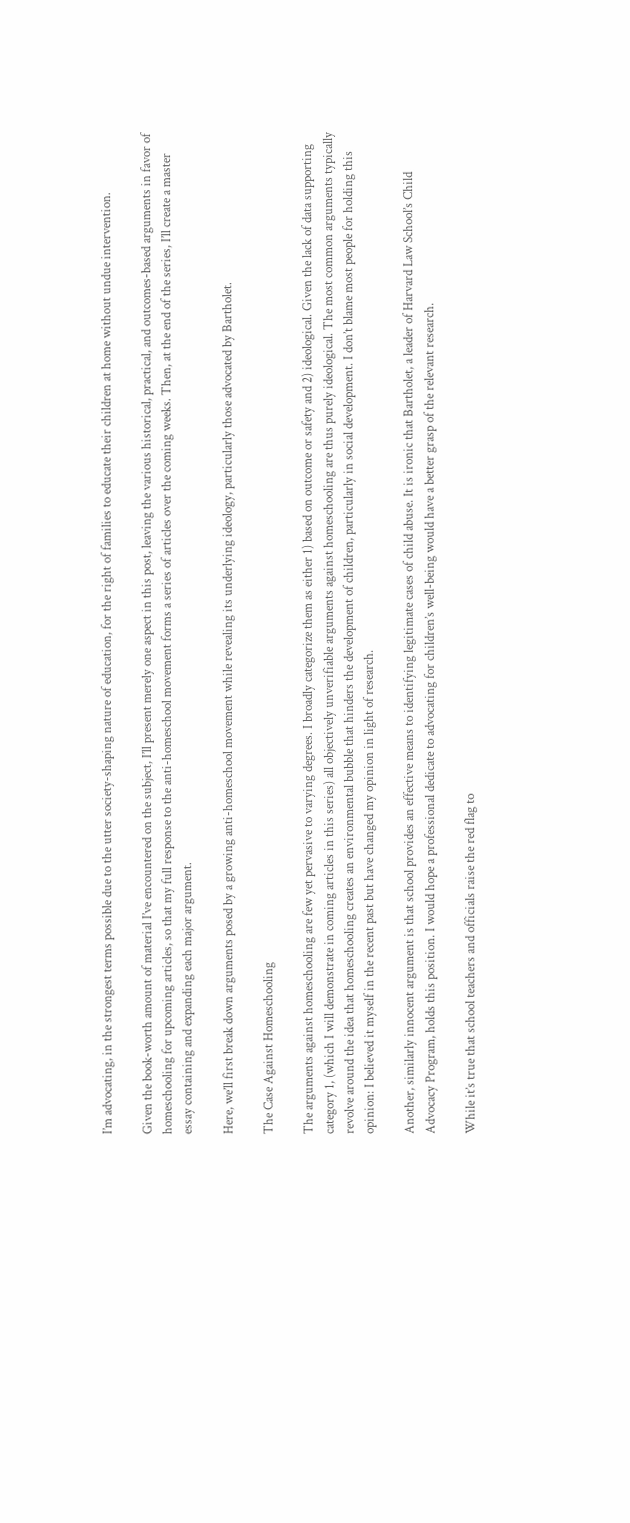I’m advocating, in the strongest terms possible due to the utter society-shaping nature of education, for the right of families to educate their children at home without undue intervention.

Given the book-worth amount of material I’ve encountered on the subject, I’ll present merely one aspect in this post, leaving the various historical, practical, and outcomes-based arguments in favor of homeschooling for upcoming articles, so that my full response to the anti-homeschool movement forms a series of articles over the coming weeks. Then, at the end of the series, I’ll create a master essay containing and expanding each major argument.

Here, we’ll first break down arguments posed by a growing anti-homeschool movement while revealing its underlying ideology, particularly those advocated by Bartholet.

The Case Against Homeschooling

The arguments against homeschooling are few yet pervasive to varying degrees. I broadly categorize them as either 1) based on outcome or safety and 2) ideological. Given the lack of data supporting category 1, (which I will demonstrate in coming articles in this series) all objectively unverifiable arguments against homeschooling are thus purely ideological. The most common arguments typically revolve around the idea that homeschooling creates an environmental bubble that hinders the development of children, particularly in social development. I don’t blame most people for holding this opinion: I believed it myself in the recent past but have changed my opinion in light of research.

Another, similarly innocent argument is that school provides an effective means to identifying legitimate cases of child abuse. It is ironic that Bartholet, a leader of Harvard Law School’s Child Advocacy Program, holds this position. I would hope a professional dedicate to advocating for children’s well-being would have a better grasp of the relevant research.

While it’s true that school teachers and officials raise the red flag to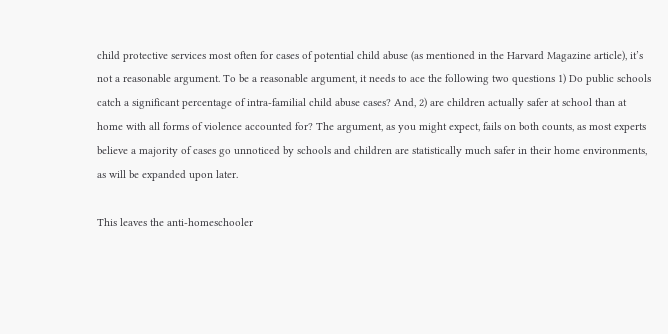child protective services most often for cases of potential child abuse (as mentioned in the Harvard Magazine article), it’s not a reasonable argument. To be a reasonable argument, it needs to ace the following two questions 1) Do public schools catch a significant percentage of intra-familial child abuse cases? And, 2) are children actually safer at school than at home with all forms of violence accounted for? The argument, as you might expect, fails on both counts, as most experts believe a majority of cases go unnoticed by schools and children are statistically much safer in their home environments, as will be expanded upon later.

This leaves the anti-homeschooler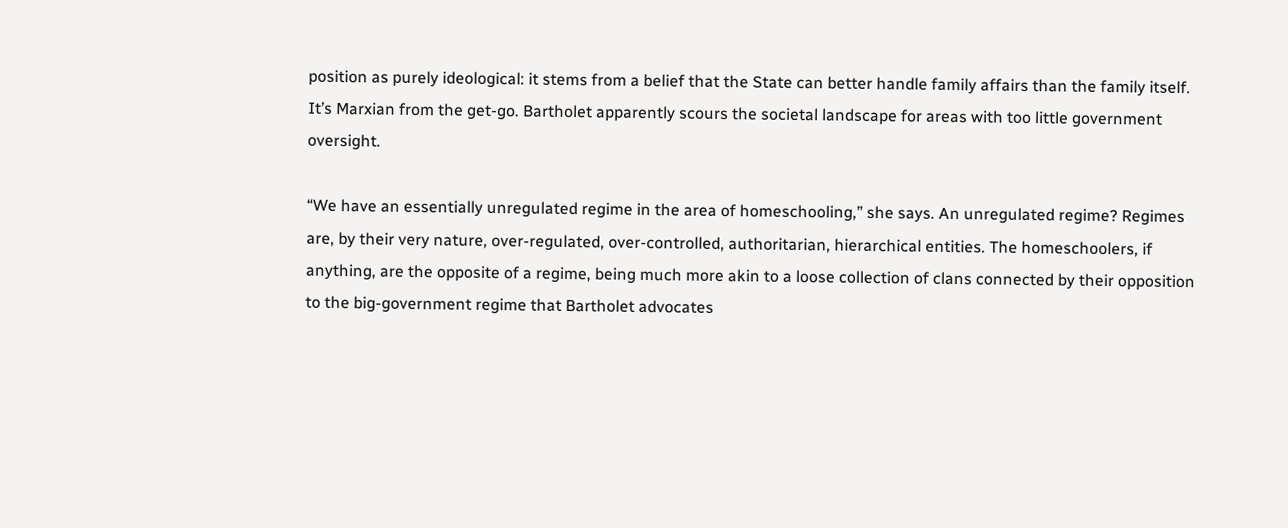position as purely ideological: it stems from a belief that the State can better handle family affairs than the family itself. It’s Marxian from the get-go. Bartholet apparently scours the societal landscape for areas with too little government oversight.

“We have an essentially unregulated regime in the area of homeschooling,” she says. An unregulated regime? Regimes are, by their very nature, over-regulated, over-controlled, authoritarian, hierarchical entities. The homeschoolers, if anything, are the opposite of a regime, being much more akin to a loose collection of clans connected by their opposition to the big-government regime that Bartholet advocates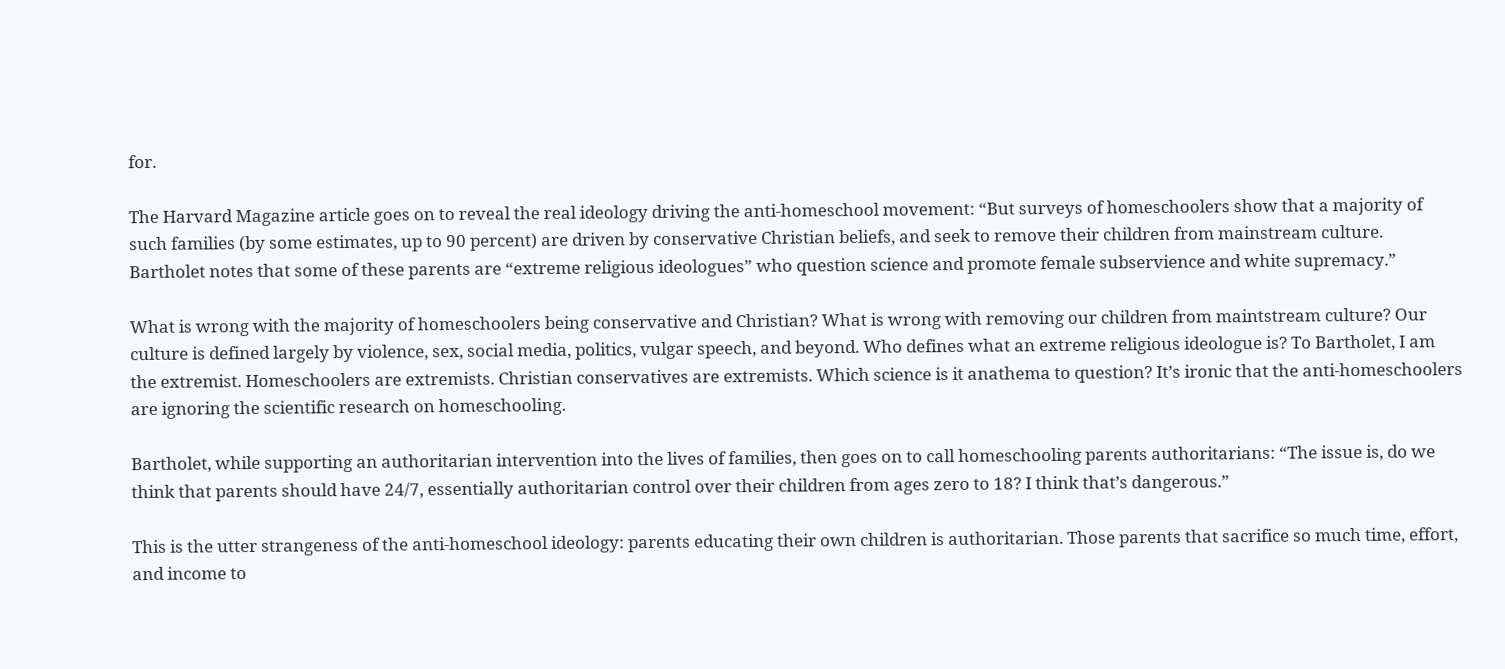for.

The Harvard Magazine article goes on to reveal the real ideology driving the anti-homeschool movement: “But surveys of homeschoolers show that a majority of such families (by some estimates, up to 90 percent) are driven by conservative Christian beliefs, and seek to remove their children from mainstream culture. Bartholet notes that some of these parents are “extreme religious ideologues” who question science and promote female subservience and white supremacy.”

What is wrong with the majority of homeschoolers being conservative and Christian? What is wrong with removing our children from maintstream culture? Our culture is defined largely by violence, sex, social media, politics, vulgar speech, and beyond. Who defines what an extreme religious ideologue is? To Bartholet, I am the extremist. Homeschoolers are extremists. Christian conservatives are extremists. Which science is it anathema to question? It’s ironic that the anti-homeschoolers are ignoring the scientific research on homeschooling.

Bartholet, while supporting an authoritarian intervention into the lives of families, then goes on to call homeschooling parents authoritarians: “The issue is, do we think that parents should have 24/7, essentially authoritarian control over their children from ages zero to 18? I think that’s dangerous.”

This is the utter strangeness of the anti-homeschool ideology: parents educating their own children is authoritarian. Those parents that sacrifice so much time, effort, and income to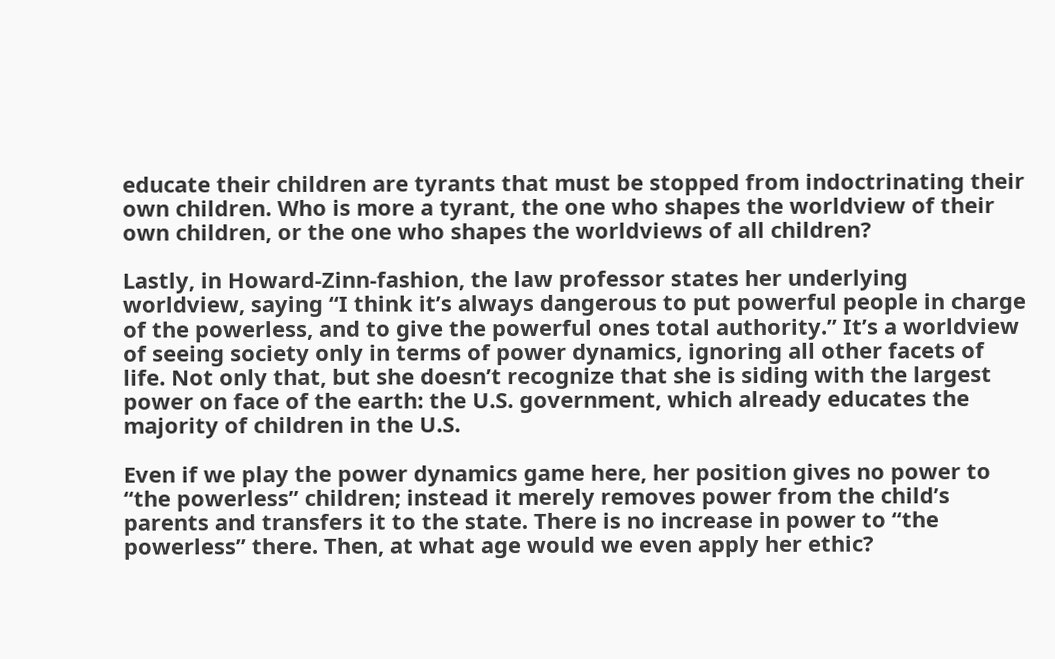educate their children are tyrants that must be stopped from indoctrinating their own children. Who is more a tyrant, the one who shapes the worldview of their own children, or the one who shapes the worldviews of all children?

Lastly, in Howard-Zinn-fashion, the law professor states her underlying worldview, saying “I think it’s always dangerous to put powerful people in charge of the powerless, and to give the powerful ones total authority.” It’s a worldview of seeing society only in terms of power dynamics, ignoring all other facets of life. Not only that, but she doesn’t recognize that she is siding with the largest power on face of the earth: the U.S. government, which already educates the majority of children in the U.S.

Even if we play the power dynamics game here, her position gives no power to “the powerless” children; instead it merely removes power from the child’s parents and transfers it to the state. There is no increase in power to “the powerless” there. Then, at what age would we even apply her ethic?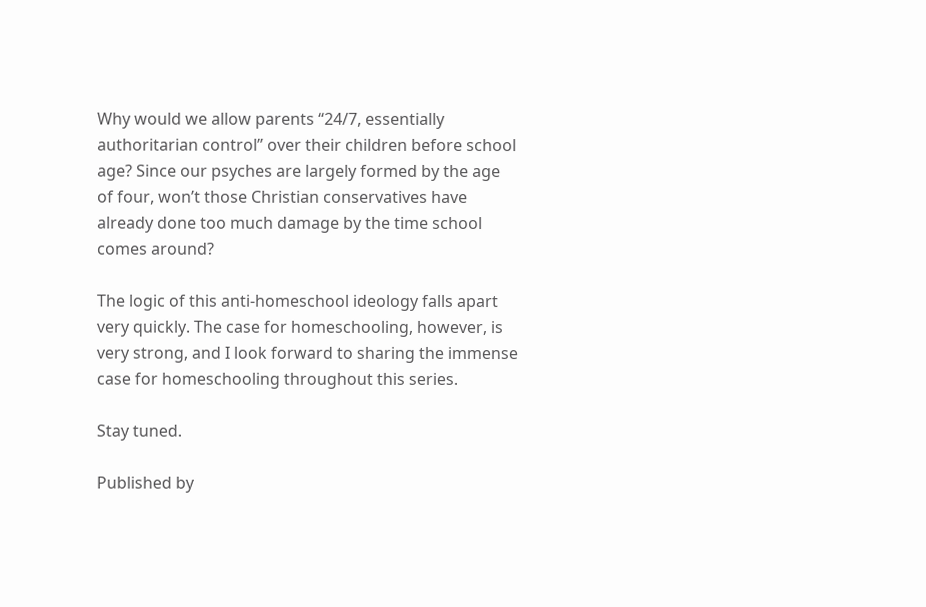Why would we allow parents “24/7, essentially authoritarian control” over their children before school age? Since our psyches are largely formed by the age of four, won’t those Christian conservatives have already done too much damage by the time school comes around?

The logic of this anti-homeschool ideology falls apart very quickly. The case for homeschooling, however, is very strong, and I look forward to sharing the immense case for homeschooling throughout this series.

Stay tuned.

Published by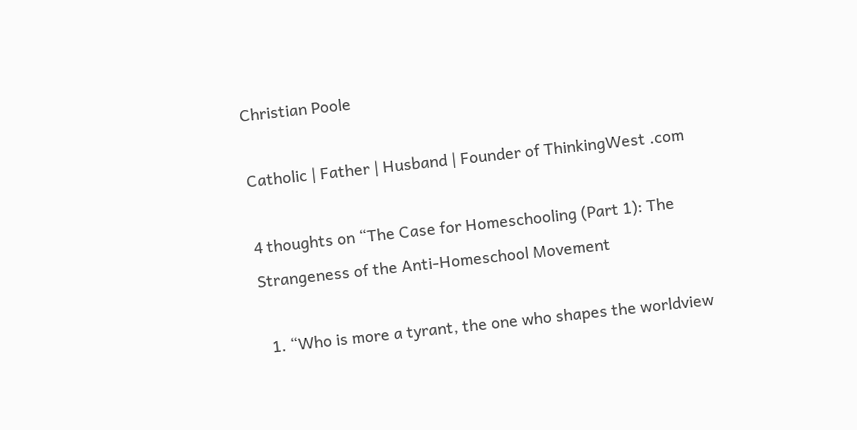Christian Poole

Catholic | Father | Husband | Founder of ThinkingWest .com

4 thoughts on “The Case for Homeschooling (Part 1): The Strangeness of the Anti-Homeschool Movement

  1. “Who is more a tyrant, the one who shapes the worldview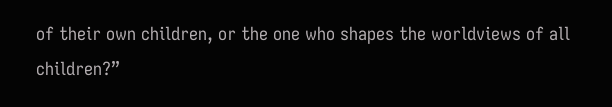of their own children, or the one who shapes the worldviews of all children?”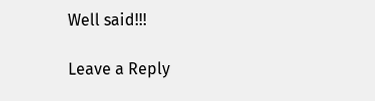Well said!!!

Leave a Reply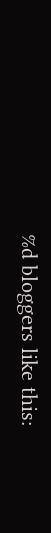%d bloggers like this: